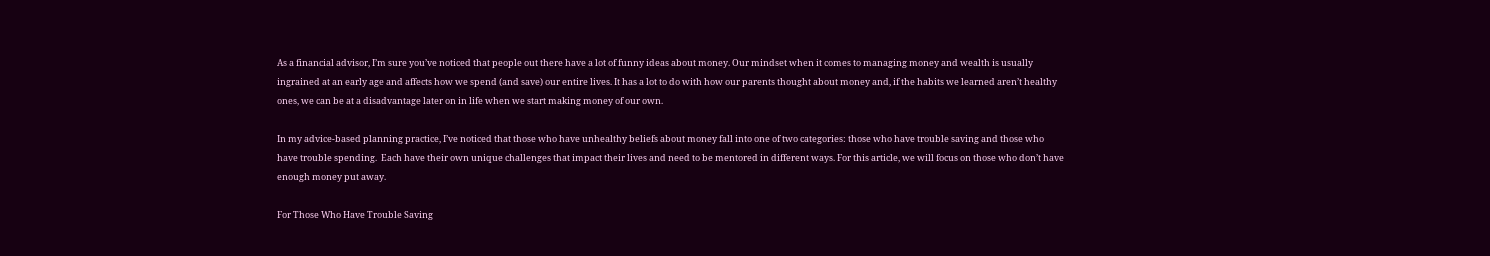As a financial advisor, I’m sure you’ve noticed that people out there have a lot of funny ideas about money. Our mindset when it comes to managing money and wealth is usually ingrained at an early age and affects how we spend (and save) our entire lives. It has a lot to do with how our parents thought about money and, if the habits we learned aren’t healthy ones, we can be at a disadvantage later on in life when we start making money of our own.

In my advice-based planning practice, I’ve noticed that those who have unhealthy beliefs about money fall into one of two categories: those who have trouble saving and those who have trouble spending.  Each have their own unique challenges that impact their lives and need to be mentored in different ways. For this article, we will focus on those who don’t have enough money put away.

For Those Who Have Trouble Saving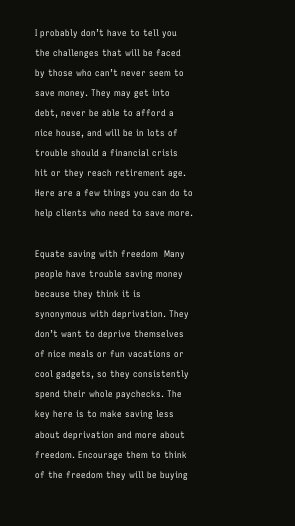I probably don’t have to tell you the challenges that will be faced by those who can’t never seem to save money. They may get into debt, never be able to afford a nice house, and will be in lots of trouble should a financial crisis hit or they reach retirement age. Here are a few things you can do to help clients who need to save more.

Equate saving with freedom  Many people have trouble saving money because they think it is synonymous with deprivation. They don’t want to deprive themselves of nice meals or fun vacations or cool gadgets, so they consistently spend their whole paychecks. The key here is to make saving less about deprivation and more about freedom. Encourage them to think of the freedom they will be buying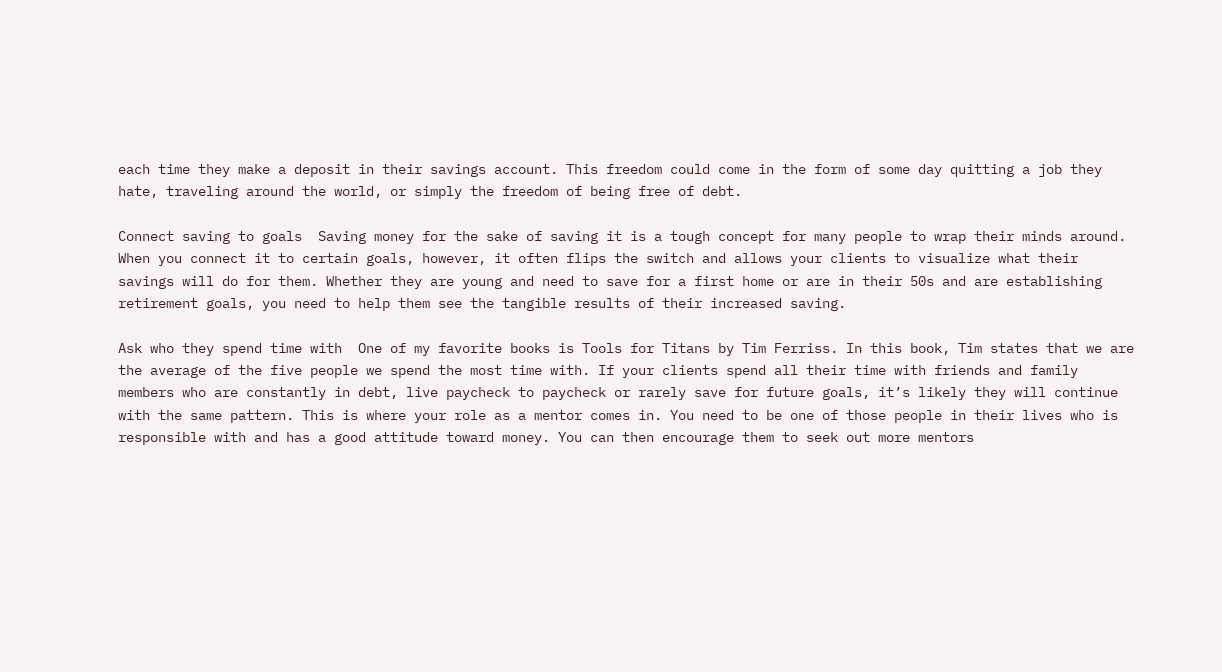each time they make a deposit in their savings account. This freedom could come in the form of some day quitting a job they hate, traveling around the world, or simply the freedom of being free of debt.

Connect saving to goals  Saving money for the sake of saving it is a tough concept for many people to wrap their minds around. When you connect it to certain goals, however, it often flips the switch and allows your clients to visualize what their savings will do for them. Whether they are young and need to save for a first home or are in their 50s and are establishing retirement goals, you need to help them see the tangible results of their increased saving.

Ask who they spend time with  One of my favorite books is Tools for Titans by Tim Ferriss. In this book, Tim states that we are the average of the five people we spend the most time with. If your clients spend all their time with friends and family members who are constantly in debt, live paycheck to paycheck or rarely save for future goals, it’s likely they will continue with the same pattern. This is where your role as a mentor comes in. You need to be one of those people in their lives who is responsible with and has a good attitude toward money. You can then encourage them to seek out more mentors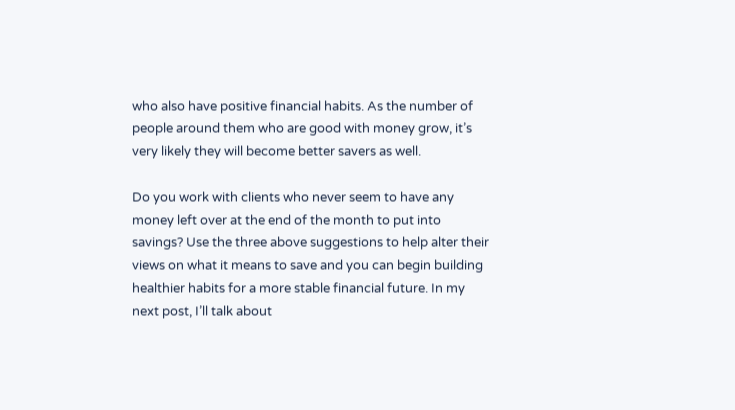who also have positive financial habits. As the number of people around them who are good with money grow, it’s very likely they will become better savers as well.

Do you work with clients who never seem to have any money left over at the end of the month to put into savings? Use the three above suggestions to help alter their views on what it means to save and you can begin building healthier habits for a more stable financial future. In my next post, I’ll talk about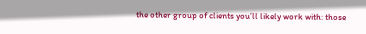the other group of clients you’ll likely work with: those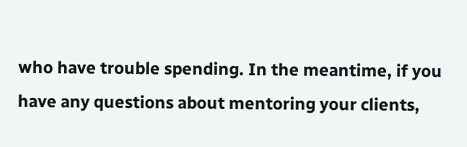who have trouble spending. In the meantime, if you have any questions about mentoring your clients,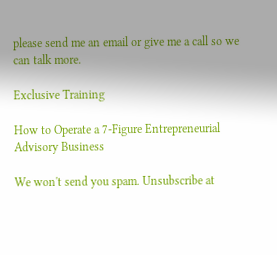please send me an email or give me a call so we can talk more.

Exclusive Training

How to Operate a 7-Figure Entrepreneurial Advisory Business

We won't send you spam. Unsubscribe at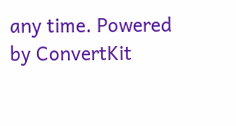any time. Powered by ConvertKit